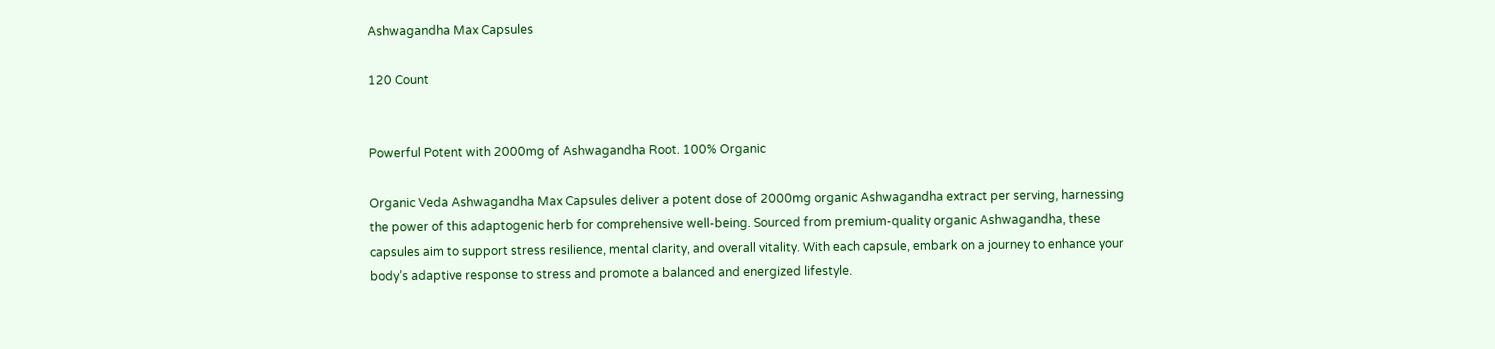Ashwagandha Max Capsules

120 Count


Powerful Potent with 2000mg of Ashwagandha Root. 100% Organic

Organic Veda Ashwagandha Max Capsules deliver a potent dose of 2000mg organic Ashwagandha extract per serving, harnessing the power of this adaptogenic herb for comprehensive well-being. Sourced from premium-quality organic Ashwagandha, these capsules aim to support stress resilience, mental clarity, and overall vitality. With each capsule, embark on a journey to enhance your body’s adaptive response to stress and promote a balanced and energized lifestyle.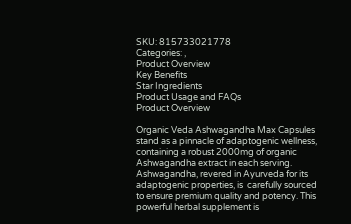SKU: 815733021778
Categories: ,
Product Overview
Key Benefits
Star Ingredients
Product Usage and FAQs
Product Overview

Organic Veda Ashwagandha Max Capsules stand as a pinnacle of adaptogenic wellness, containing a robust 2000mg of organic Ashwagandha extract in each serving. Ashwagandha, revered in Ayurveda for its adaptogenic properties, is  carefully sourced to ensure premium quality and potency. This powerful herbal supplement is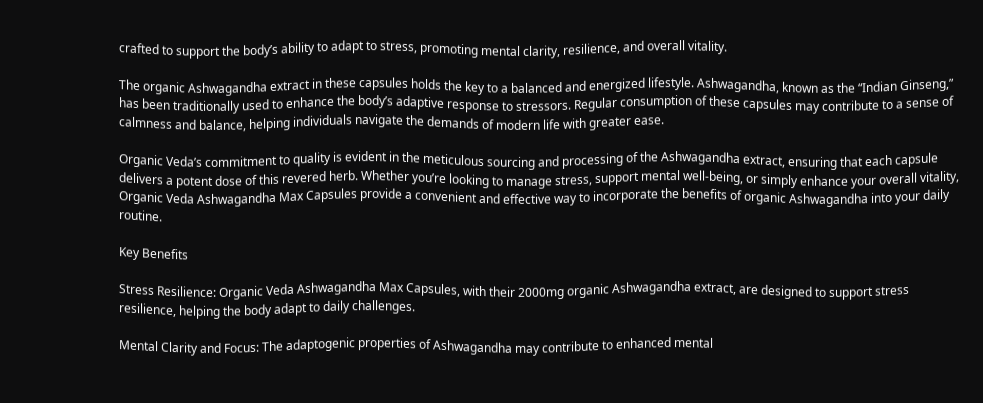crafted to support the body’s ability to adapt to stress, promoting mental clarity, resilience, and overall vitality.

The organic Ashwagandha extract in these capsules holds the key to a balanced and energized lifestyle. Ashwagandha, known as the “Indian Ginseng,” has been traditionally used to enhance the body’s adaptive response to stressors. Regular consumption of these capsules may contribute to a sense of calmness and balance, helping individuals navigate the demands of modern life with greater ease.

Organic Veda’s commitment to quality is evident in the meticulous sourcing and processing of the Ashwagandha extract, ensuring that each capsule delivers a potent dose of this revered herb. Whether you’re looking to manage stress, support mental well-being, or simply enhance your overall vitality, Organic Veda Ashwagandha Max Capsules provide a convenient and effective way to incorporate the benefits of organic Ashwagandha into your daily routine.

Key Benefits

Stress Resilience: Organic Veda Ashwagandha Max Capsules, with their 2000mg organic Ashwagandha extract, are designed to support stress resilience, helping the body adapt to daily challenges.

Mental Clarity and Focus: The adaptogenic properties of Ashwagandha may contribute to enhanced mental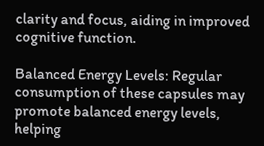clarity and focus, aiding in improved cognitive function.

Balanced Energy Levels: Regular consumption of these capsules may promote balanced energy levels, helping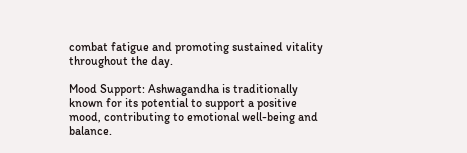combat fatigue and promoting sustained vitality throughout the day.

Mood Support: Ashwagandha is traditionally known for its potential to support a positive mood, contributing to emotional well-being and balance.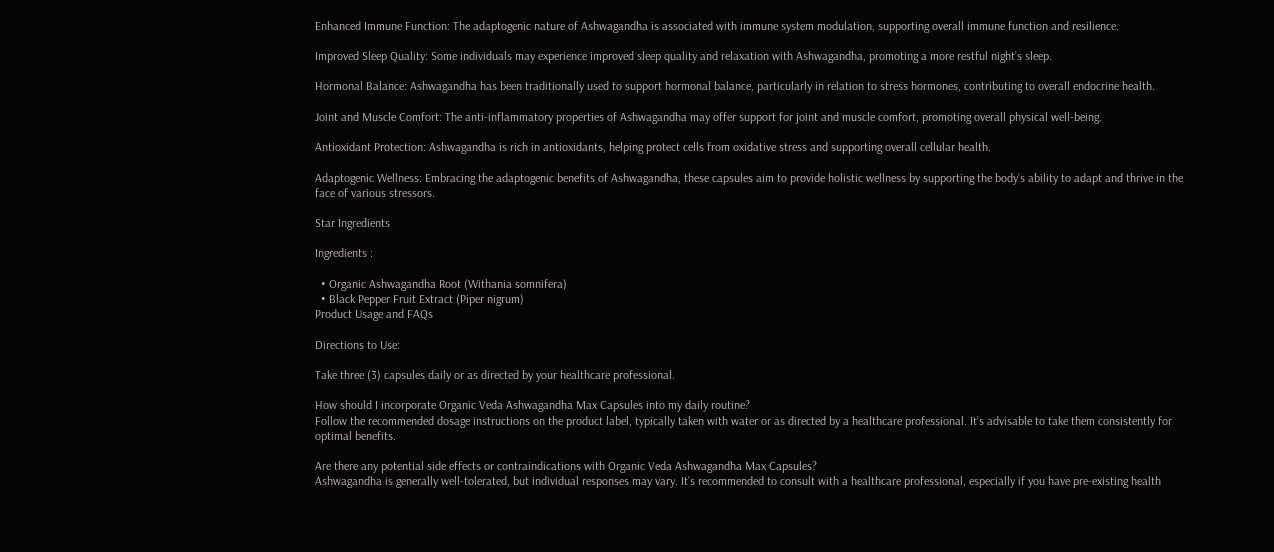Enhanced Immune Function: The adaptogenic nature of Ashwagandha is associated with immune system modulation, supporting overall immune function and resilience.

Improved Sleep Quality: Some individuals may experience improved sleep quality and relaxation with Ashwagandha, promoting a more restful night’s sleep.

Hormonal Balance: Ashwagandha has been traditionally used to support hormonal balance, particularly in relation to stress hormones, contributing to overall endocrine health.

Joint and Muscle Comfort: The anti-inflammatory properties of Ashwagandha may offer support for joint and muscle comfort, promoting overall physical well-being.

Antioxidant Protection: Ashwagandha is rich in antioxidants, helping protect cells from oxidative stress and supporting overall cellular health.

Adaptogenic Wellness: Embracing the adaptogenic benefits of Ashwagandha, these capsules aim to provide holistic wellness by supporting the body’s ability to adapt and thrive in the face of various stressors.

Star Ingredients

Ingredients :

  • Organic Ashwagandha Root (Withania somnifera)
  • Black Pepper Fruit Extract (Piper nigrum)
Product Usage and FAQs

Directions to Use:

Take three (3) capsules daily or as directed by your healthcare professional.

How should I incorporate Organic Veda Ashwagandha Max Capsules into my daily routine?
Follow the recommended dosage instructions on the product label, typically taken with water or as directed by a healthcare professional. It’s advisable to take them consistently for optimal benefits.

Are there any potential side effects or contraindications with Organic Veda Ashwagandha Max Capsules?
Ashwagandha is generally well-tolerated, but individual responses may vary. It’s recommended to consult with a healthcare professional, especially if you have pre-existing health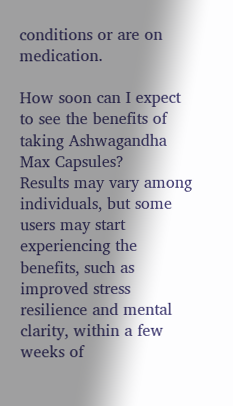conditions or are on medication.

How soon can I expect to see the benefits of taking Ashwagandha Max Capsules?
Results may vary among individuals, but some users may start experiencing the benefits, such as improved stress resilience and mental clarity, within a few weeks of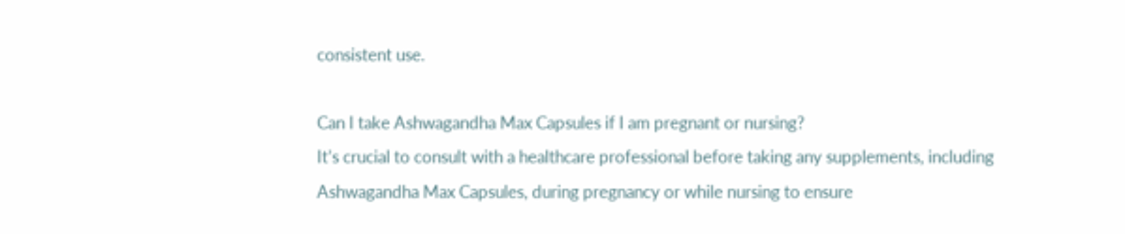consistent use.

Can I take Ashwagandha Max Capsules if I am pregnant or nursing?
It’s crucial to consult with a healthcare professional before taking any supplements, including Ashwagandha Max Capsules, during pregnancy or while nursing to ensure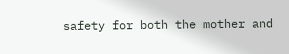safety for both the mother and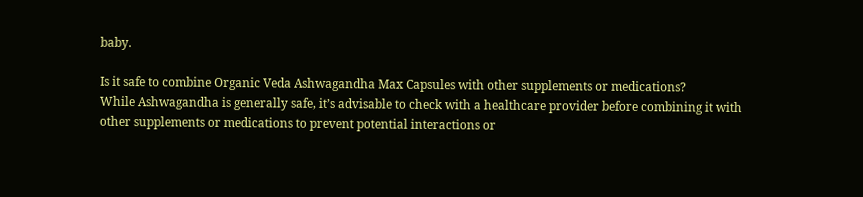baby.

Is it safe to combine Organic Veda Ashwagandha Max Capsules with other supplements or medications?
While Ashwagandha is generally safe, it’s advisable to check with a healthcare provider before combining it with other supplements or medications to prevent potential interactions or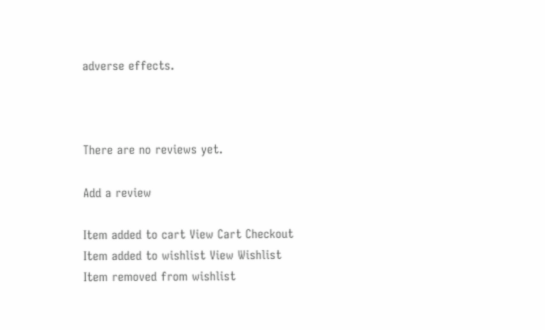adverse effects.



There are no reviews yet.

Add a review

Item added to cart View Cart Checkout
Item added to wishlist View Wishlist
Item removed from wishlist